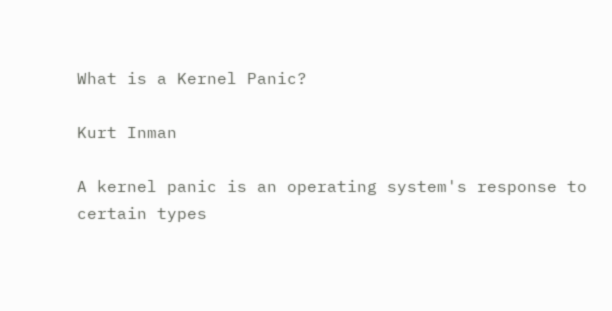What is a Kernel Panic?

Kurt Inman

A kernel panic is an operating system's response to certain types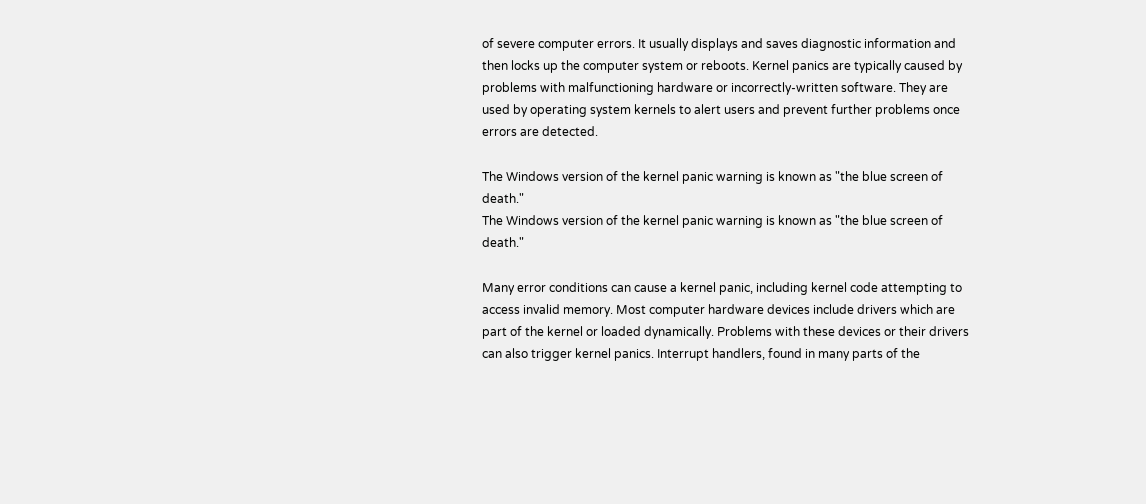of severe computer errors. It usually displays and saves diagnostic information and then locks up the computer system or reboots. Kernel panics are typically caused by problems with malfunctioning hardware or incorrectly-written software. They are used by operating system kernels to alert users and prevent further problems once errors are detected.

The Windows version of the kernel panic warning is known as "the blue screen of death."
The Windows version of the kernel panic warning is known as "the blue screen of death."

Many error conditions can cause a kernel panic, including kernel code attempting to access invalid memory. Most computer hardware devices include drivers which are part of the kernel or loaded dynamically. Problems with these devices or their drivers can also trigger kernel panics. Interrupt handlers, found in many parts of the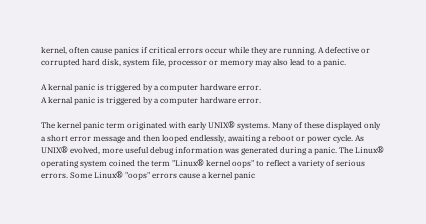kernel, often cause panics if critical errors occur while they are running. A defective or corrupted hard disk, system file, processor or memory may also lead to a panic.

A kernal panic is triggered by a computer hardware error.
A kernal panic is triggered by a computer hardware error.

The kernel panic term originated with early UNIX® systems. Many of these displayed only a short error message and then looped endlessly, awaiting a reboot or power cycle. As UNIX® evolved, more useful debug information was generated during a panic. The Linux® operating system coined the term "Linux® kernel oops" to reflect a variety of serious errors. Some Linux® "oops" errors cause a kernel panic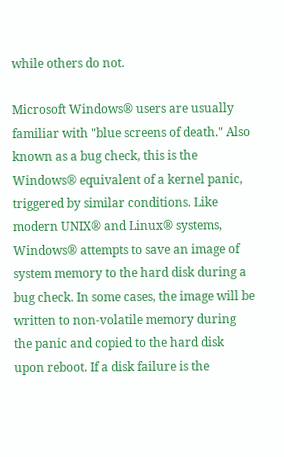while others do not.

Microsoft Windows® users are usually familiar with "blue screens of death." Also known as a bug check, this is the Windows® equivalent of a kernel panic, triggered by similar conditions. Like modern UNIX® and Linux® systems, Windows® attempts to save an image of system memory to the hard disk during a bug check. In some cases, the image will be written to non-volatile memory during the panic and copied to the hard disk upon reboot. If a disk failure is the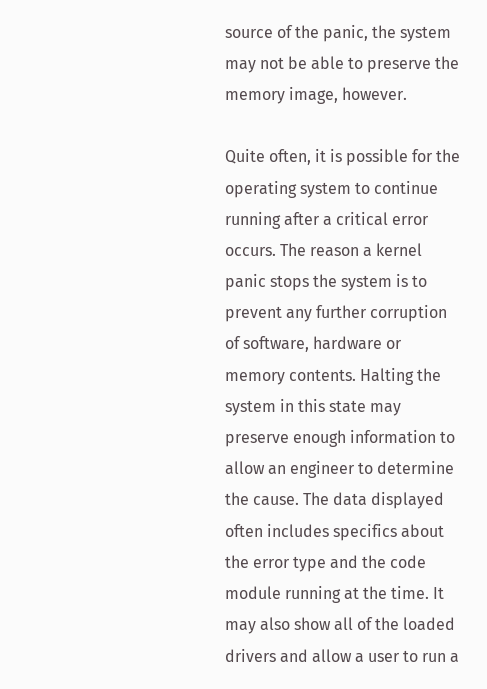source of the panic, the system may not be able to preserve the memory image, however.

Quite often, it is possible for the operating system to continue running after a critical error occurs. The reason a kernel panic stops the system is to prevent any further corruption of software, hardware or memory contents. Halting the system in this state may preserve enough information to allow an engineer to determine the cause. The data displayed often includes specifics about the error type and the code module running at the time. It may also show all of the loaded drivers and allow a user to run a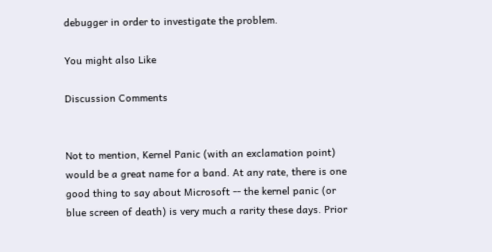debugger in order to investigate the problem.

You might also Like

Discussion Comments


Not to mention, Kernel Panic (with an exclamation point) would be a great name for a band. At any rate, there is one good thing to say about Microsoft -- the kernel panic (or blue screen of death) is very much a rarity these days. Prior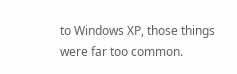to Windows XP, those things were far too common.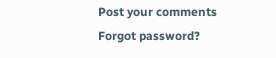Post your comments
Forgot password?